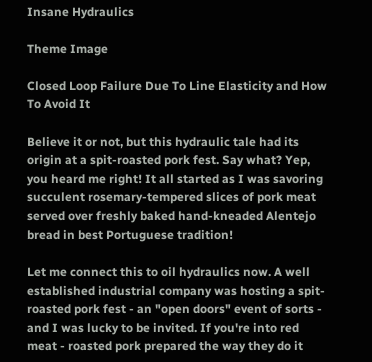Insane Hydraulics

Theme Image

Closed Loop Failure Due To Line Elasticity and How To Avoid It

Believe it or not, but this hydraulic tale had its origin at a spit-roasted pork fest. Say what? Yep, you heard me right! It all started as I was savoring succulent rosemary-tempered slices of pork meat served over freshly baked hand-kneaded Alentejo bread in best Portuguese tradition!

Let me connect this to oil hydraulics now. A well established industrial company was hosting a spit-roasted pork fest - an "open doors" event of sorts - and I was lucky to be invited. If you're into red meat - roasted pork prepared the way they do it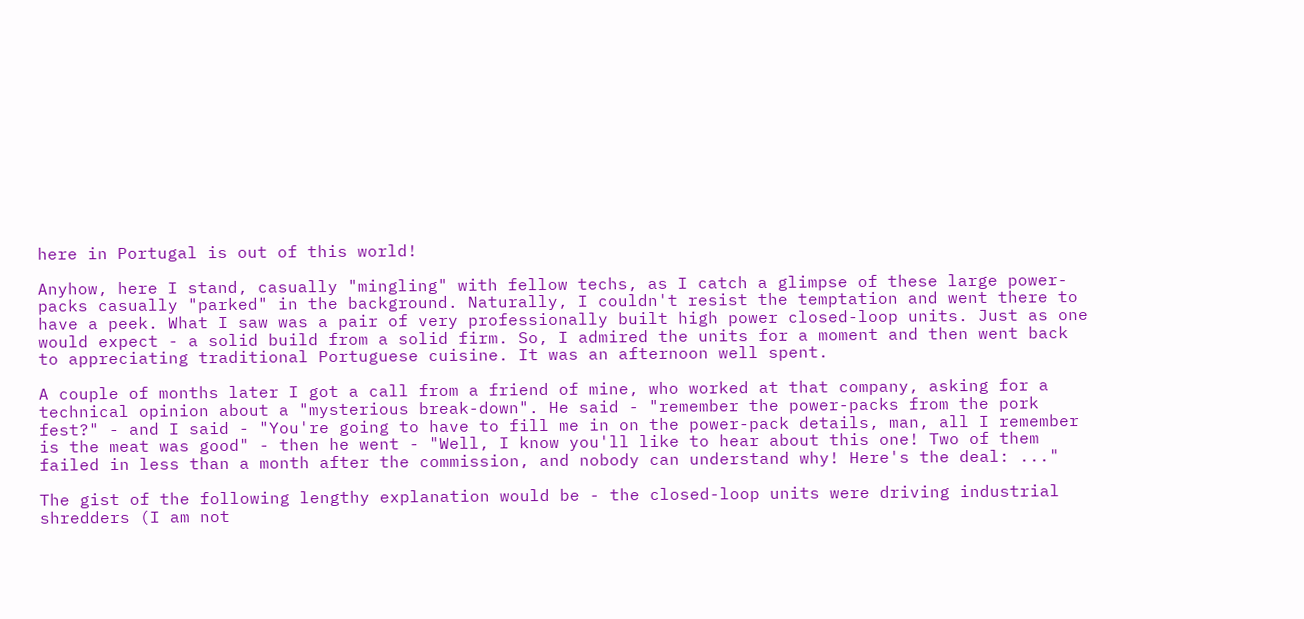here in Portugal is out of this world!

Anyhow, here I stand, casually "mingling" with fellow techs, as I catch a glimpse of these large power-packs casually "parked" in the background. Naturally, I couldn't resist the temptation and went there to have a peek. What I saw was a pair of very professionally built high power closed-loop units. Just as one would expect - a solid build from a solid firm. So, I admired the units for a moment and then went back to appreciating traditional Portuguese cuisine. It was an afternoon well spent.

A couple of months later I got a call from a friend of mine, who worked at that company, asking for a technical opinion about a "mysterious break-down". He said - "remember the power-packs from the pork fest?" - and I said - "You're going to have to fill me in on the power-pack details, man, all I remember is the meat was good" - then he went - "Well, I know you'll like to hear about this one! Two of them failed in less than a month after the commission, and nobody can understand why! Here's the deal: ..."

The gist of the following lengthy explanation would be - the closed-loop units were driving industrial shredders (I am not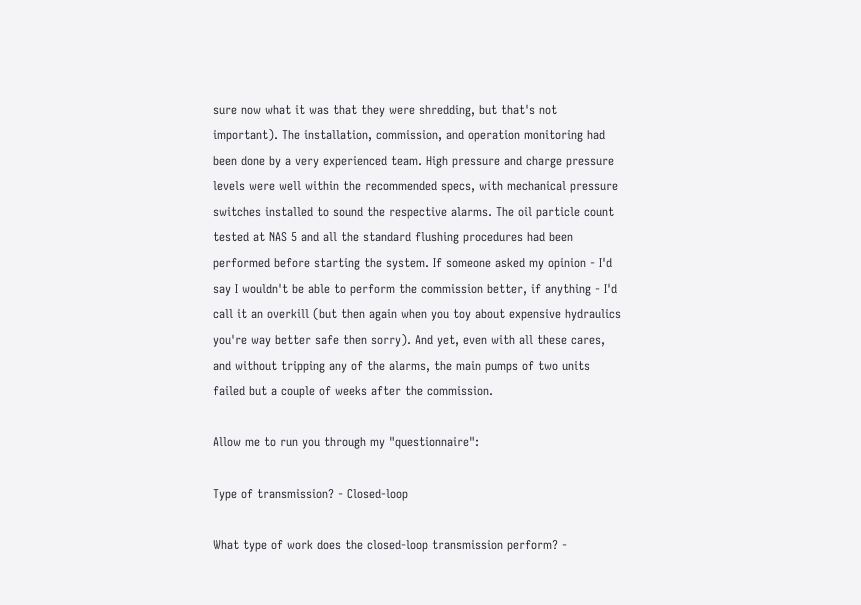sure now what it was that they were shredding, but that's not important). The installation, commission, and operation monitoring had been done by a very experienced team. High pressure and charge pressure levels were well within the recommended specs, with mechanical pressure switches installed to sound the respective alarms. The oil particle count tested at NAS 5 and all the standard flushing procedures had been performed before starting the system. If someone asked my opinion - I'd say I wouldn't be able to perform the commission better, if anything - I'd call it an overkill (but then again when you toy about expensive hydraulics you're way better safe then sorry). And yet, even with all these cares, and without tripping any of the alarms, the main pumps of two units failed but a couple of weeks after the commission.

Allow me to run you through my "questionnaire":

Type of transmission? - Closed-loop

What type of work does the closed-loop transmission perform? -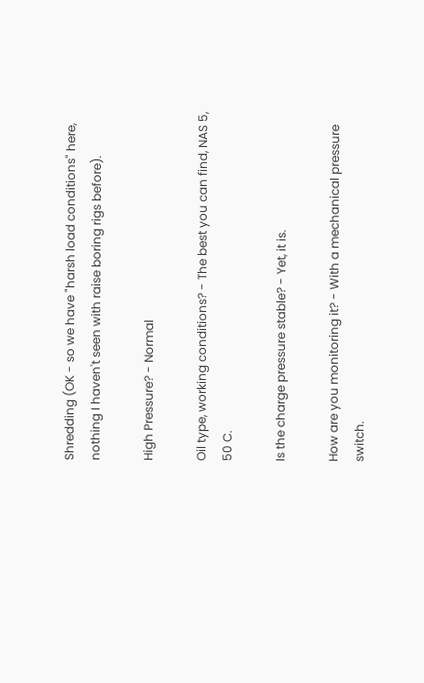Shredding (OK - so we have "harsh load conditions" here, nothing I haven't seen with raise boring rigs before).

High Pressure? - Normal

Oil type, working conditions? - The best you can find, NAS 5, 50 C.

Is the charge pressure stable? - Yet, it is.

How are you monitoring it? - With a mechanical pressure switch.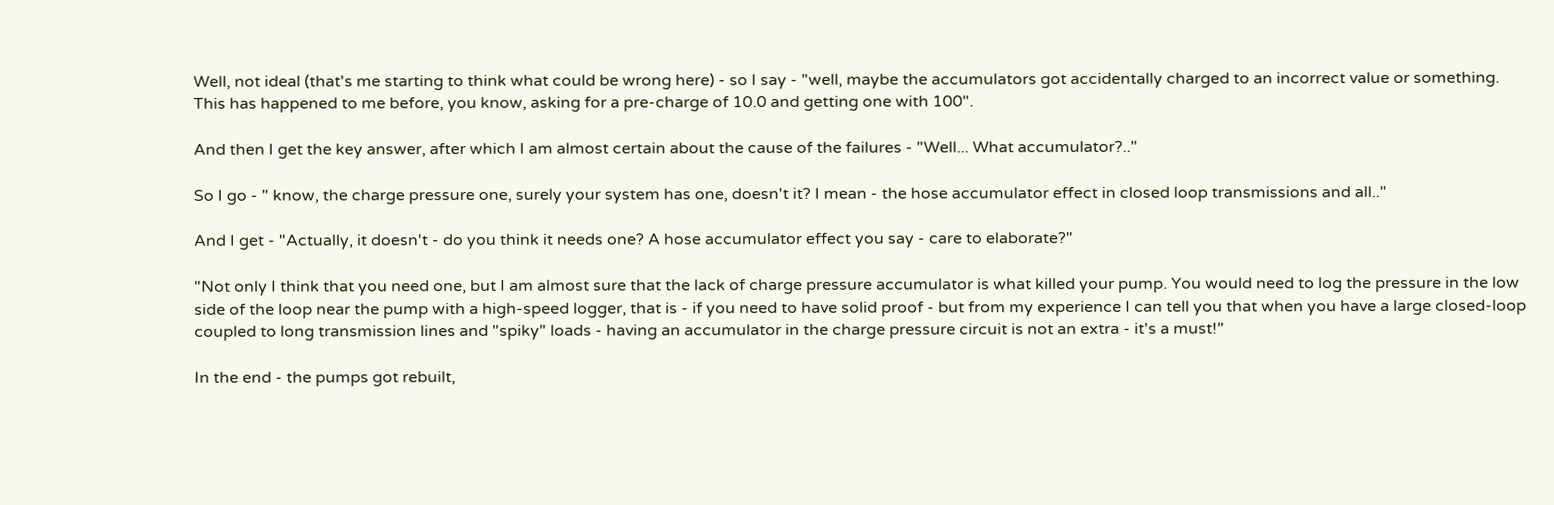Well, not ideal (that's me starting to think what could be wrong here) - so I say - "well, maybe the accumulators got accidentally charged to an incorrect value or something. This has happened to me before, you know, asking for a pre-charge of 10.0 and getting one with 100".

And then I get the key answer, after which I am almost certain about the cause of the failures - "Well... What accumulator?.."

So I go - " know, the charge pressure one, surely your system has one, doesn't it? I mean - the hose accumulator effect in closed loop transmissions and all.."

And I get - "Actually, it doesn't - do you think it needs one? A hose accumulator effect you say - care to elaborate?"

"Not only I think that you need one, but I am almost sure that the lack of charge pressure accumulator is what killed your pump. You would need to log the pressure in the low side of the loop near the pump with a high-speed logger, that is - if you need to have solid proof - but from my experience I can tell you that when you have a large closed-loop coupled to long transmission lines and "spiky" loads - having an accumulator in the charge pressure circuit is not an extra - it's a must!"

In the end - the pumps got rebuilt,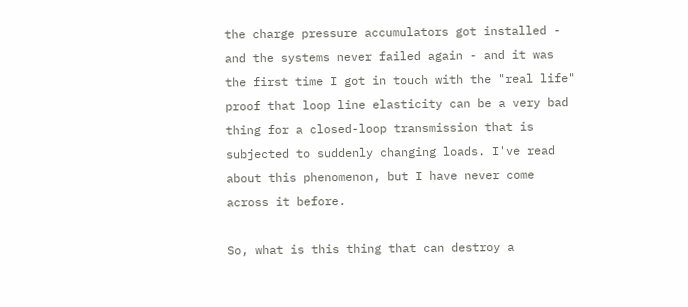the charge pressure accumulators got installed - and the systems never failed again - and it was the first time I got in touch with the "real life" proof that loop line elasticity can be a very bad thing for a closed-loop transmission that is subjected to suddenly changing loads. I've read about this phenomenon, but I have never come across it before.

So, what is this thing that can destroy a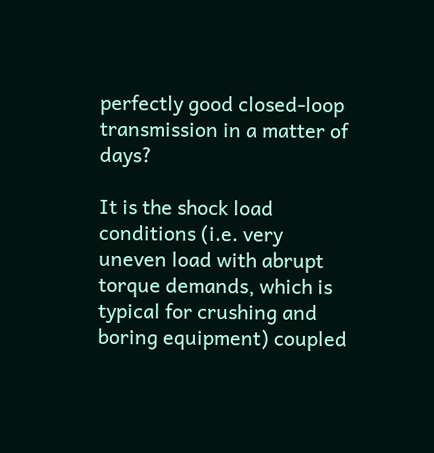perfectly good closed-loop transmission in a matter of days?

It is the shock load conditions (i.e. very uneven load with abrupt torque demands, which is typical for crushing and boring equipment) coupled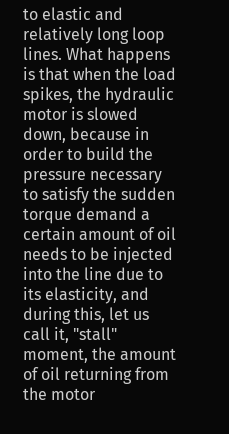to elastic and relatively long loop lines. What happens is that when the load spikes, the hydraulic motor is slowed down, because in order to build the pressure necessary to satisfy the sudden torque demand a certain amount of oil needs to be injected into the line due to its elasticity, and during this, let us call it, "stall" moment, the amount of oil returning from the motor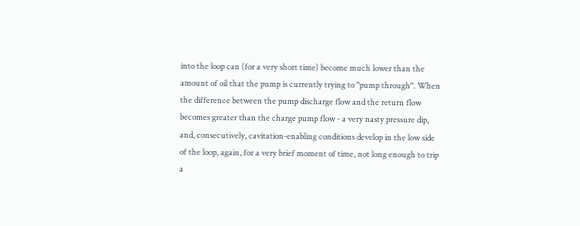into the loop can (for a very short time) become much lower than the amount of oil that the pump is currently trying to "pump through". When the difference between the pump discharge flow and the return flow becomes greater than the charge pump flow - a very nasty pressure dip, and, consecutively, cavitation-enabling conditions develop in the low side of the loop, again, for a very brief moment of time, not long enough to trip a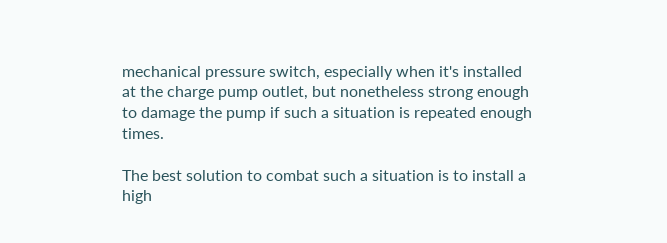mechanical pressure switch, especially when it's installed at the charge pump outlet, but nonetheless strong enough to damage the pump if such a situation is repeated enough times.

The best solution to combat such a situation is to install a high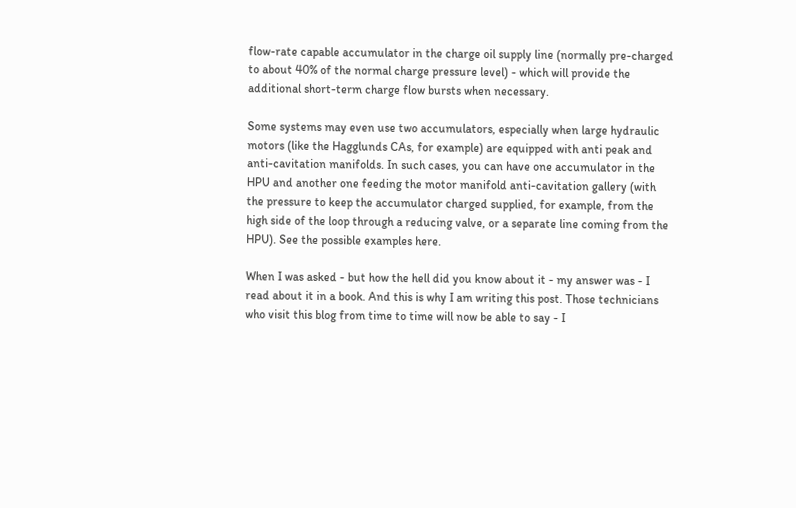flow-rate capable accumulator in the charge oil supply line (normally pre-charged to about 40% of the normal charge pressure level) - which will provide the additional short-term charge flow bursts when necessary.

Some systems may even use two accumulators, especially when large hydraulic motors (like the Hagglunds CAs, for example) are equipped with anti peak and anti-cavitation manifolds. In such cases, you can have one accumulator in the HPU and another one feeding the motor manifold anti-cavitation gallery (with the pressure to keep the accumulator charged supplied, for example, from the high side of the loop through a reducing valve, or a separate line coming from the HPU). See the possible examples here.

When I was asked - but how the hell did you know about it - my answer was - I read about it in a book. And this is why I am writing this post. Those technicians who visit this blog from time to time will now be able to say - I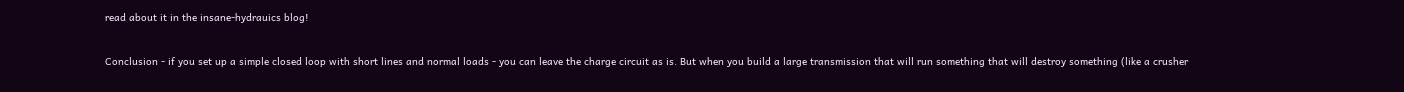read about it in the insane-hydrauics blog!

Conclusion - if you set up a simple closed loop with short lines and normal loads - you can leave the charge circuit as is. But when you build a large transmission that will run something that will destroy something (like a crusher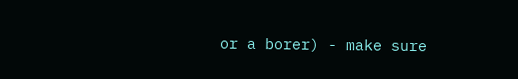or a borer) - make sure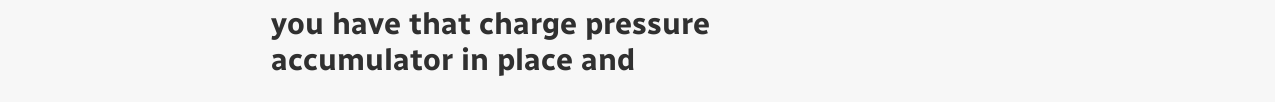you have that charge pressure accumulator in place and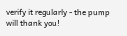verify it regularly - the pump will thank you!